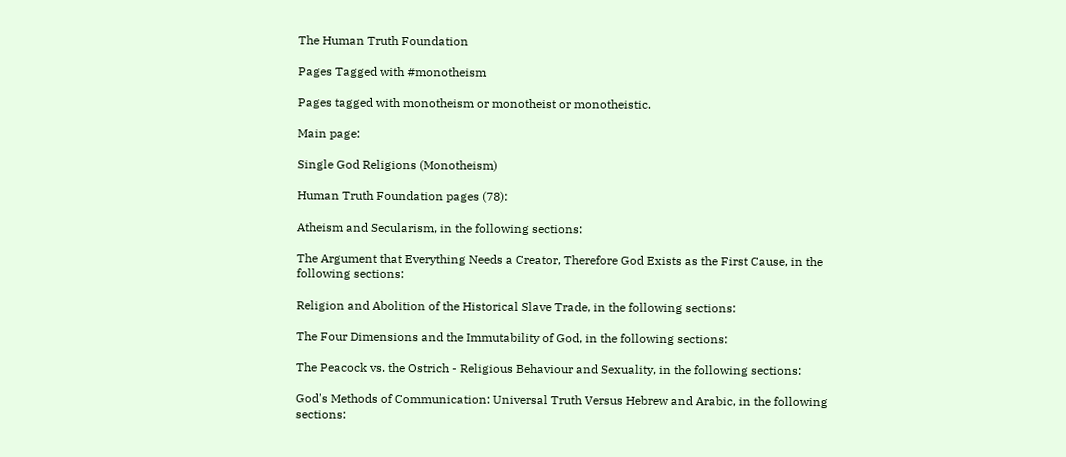The Human Truth Foundation

Pages Tagged with #monotheism

Pages tagged with monotheism or monotheist or monotheistic.

Main page:

Single God Religions (Monotheism)

Human Truth Foundation pages (78):

Atheism and Secularism, in the following sections:

The Argument that Everything Needs a Creator, Therefore God Exists as the First Cause, in the following sections:

Religion and Abolition of the Historical Slave Trade, in the following sections:

The Four Dimensions and the Immutability of God, in the following sections:

The Peacock vs. the Ostrich - Religious Behaviour and Sexuality, in the following sections:

God's Methods of Communication: Universal Truth Versus Hebrew and Arabic, in the following sections: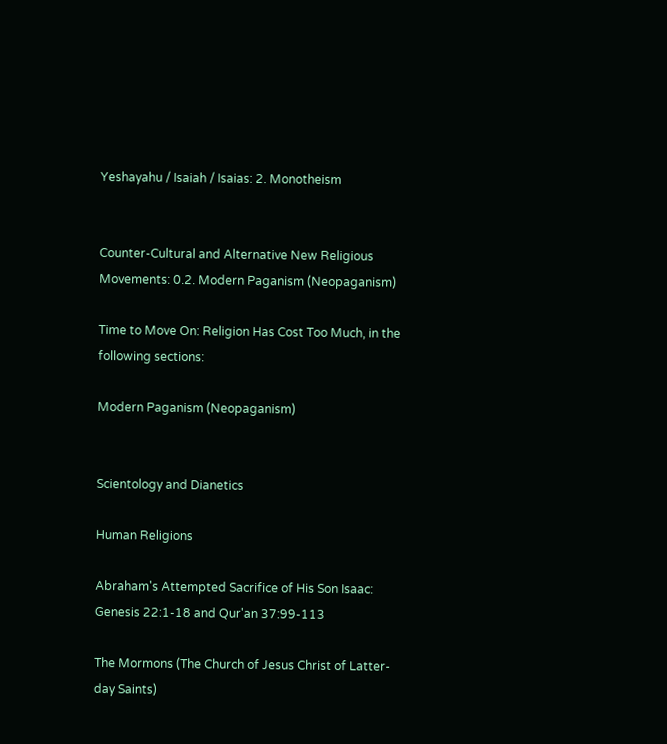Yeshayahu / Isaiah / Isaias: 2. Monotheism


Counter-Cultural and Alternative New Religious Movements: 0.2. Modern Paganism (Neopaganism)

Time to Move On: Religion Has Cost Too Much, in the following sections:

Modern Paganism (Neopaganism)


Scientology and Dianetics

Human Religions

Abraham's Attempted Sacrifice of His Son Isaac: Genesis 22:1-18 and Qur'an 37:99-113

The Mormons (The Church of Jesus Christ of Latter-day Saints)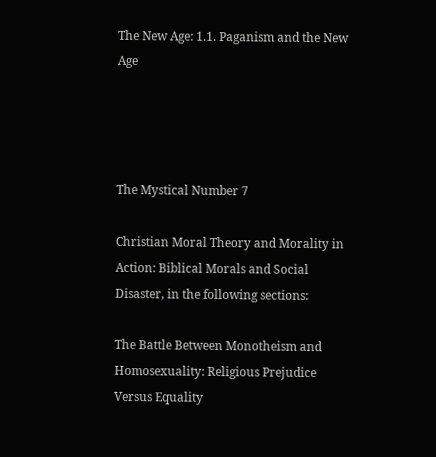The New Age: 1.1. Paganism and the New Age




The Mystical Number 7

Christian Moral Theory and Morality in Action: Biblical Morals and Social Disaster, in the following sections:

The Battle Between Monotheism and Homosexuality: Religious Prejudice Versus Equality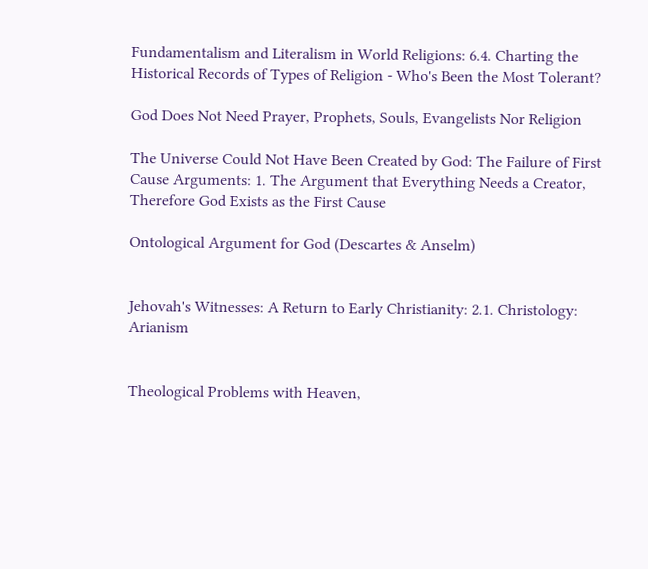Fundamentalism and Literalism in World Religions: 6.4. Charting the Historical Records of Types of Religion - Who's Been the Most Tolerant?

God Does Not Need Prayer, Prophets, Souls, Evangelists Nor Religion

The Universe Could Not Have Been Created by God: The Failure of First Cause Arguments: 1. The Argument that Everything Needs a Creator, Therefore God Exists as the First Cause

Ontological Argument for God (Descartes & Anselm)


Jehovah's Witnesses: A Return to Early Christianity: 2.1. Christology: Arianism


Theological Problems with Heaven,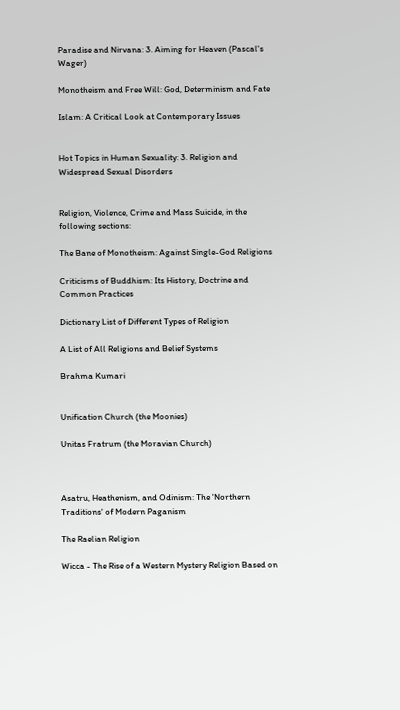Paradise and Nirvana: 3. Aiming for Heaven (Pascal's Wager)

Monotheism and Free Will: God, Determinism and Fate

Islam: A Critical Look at Contemporary Issues


Hot Topics in Human Sexuality: 3. Religion and Widespread Sexual Disorders


Religion, Violence, Crime and Mass Suicide, in the following sections:

The Bane of Monotheism: Against Single-God Religions

Criticisms of Buddhism: Its History, Doctrine and Common Practices

Dictionary List of Different Types of Religion

A List of All Religions and Belief Systems

Brahma Kumari


Unification Church (the Moonies)

Unitas Fratrum (the Moravian Church)



Asatru, Heathenism, and Odinism: The 'Northern Traditions' of Modern Paganism

The Raelian Religion

Wicca - The Rise of a Western Mystery Religion Based on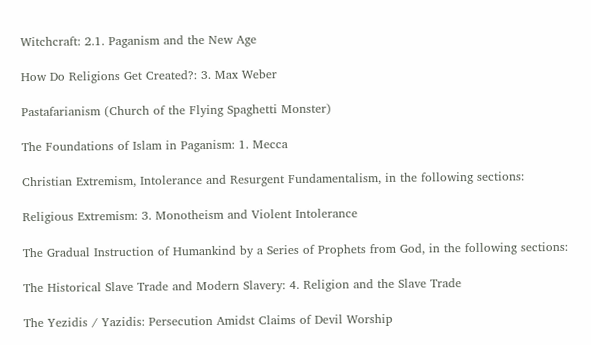Witchcraft: 2.1. Paganism and the New Age

How Do Religions Get Created?: 3. Max Weber

Pastafarianism (Church of the Flying Spaghetti Monster)

The Foundations of Islam in Paganism: 1. Mecca

Christian Extremism, Intolerance and Resurgent Fundamentalism, in the following sections:

Religious Extremism: 3. Monotheism and Violent Intolerance

The Gradual Instruction of Humankind by a Series of Prophets from God, in the following sections:

The Historical Slave Trade and Modern Slavery: 4. Religion and the Slave Trade

The Yezidis / Yazidis: Persecution Amidst Claims of Devil Worship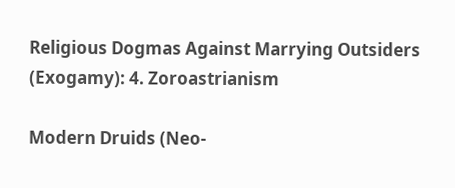Religious Dogmas Against Marrying Outsiders (Exogamy): 4. Zoroastrianism

Modern Druids (Neo-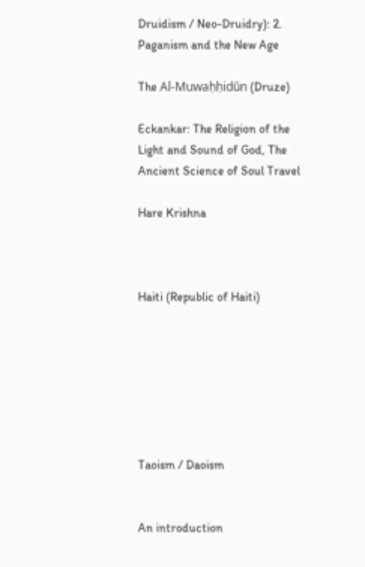Druidism / Neo-Druidry): 2. Paganism and the New Age

The Al-Muwaḥḥidūn (Druze)

Eckankar: The Religion of the Light and Sound of God, The Ancient Science of Soul Travel

Hare Krishna



Haiti (Republic of Haiti)







Taoism / Daoism


An introduction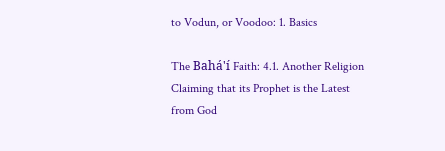to Vodun, or Voodoo: 1. Basics

The Bahá'í Faith: 4.1. Another Religion Claiming that its Prophet is the Latest from God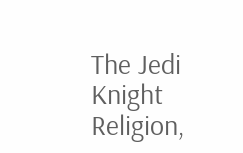The Jedi Knight Religion,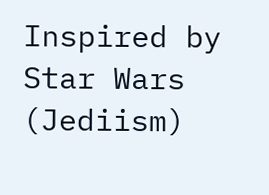Inspired by Star Wars (Jediism)